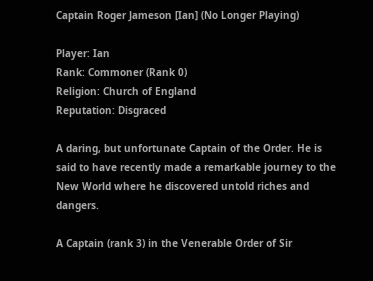Captain Roger Jameson [Ian] (No Longer Playing)

Player: Ian
Rank: Commoner (Rank 0)
Religion: Church of England
Reputation: Disgraced

A daring, but unfortunate Captain of the Order. He is said to have recently made a remarkable journey to the New World where he discovered untold riches and dangers.

A Captain (rank 3) in the Venerable Order of Sir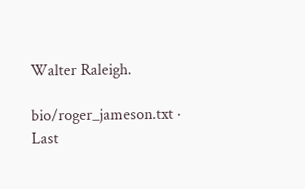Walter Raleigh.

bio/roger_jameson.txt · Last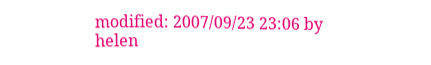modified: 2007/09/23 23:06 by helen